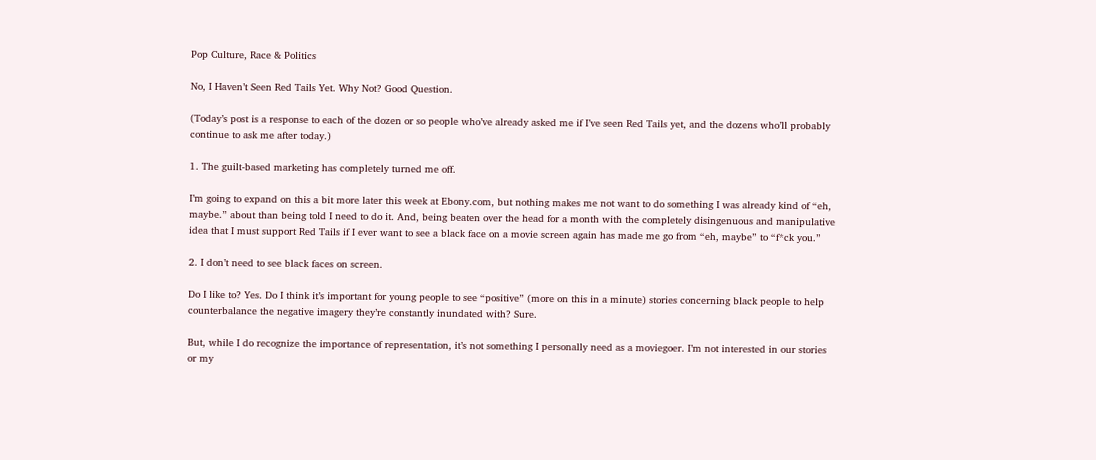Pop Culture, Race & Politics

No, I Haven’t Seen Red Tails Yet. Why Not? Good Question.

(Today’s post is a response to each of the dozen or so people who’ve already asked me if I’ve seen Red Tails yet, and the dozens who’ll probably continue to ask me after today.)

1. The guilt-based marketing has completely turned me off.

I’m going to expand on this a bit more later this week at Ebony.com, but nothing makes me not want to do something I was already kind of “eh, maybe.” about than being told I need to do it. And, being beaten over the head for a month with the completely disingenuous and manipulative idea that I must support Red Tails if I ever want to see a black face on a movie screen again has made me go from “eh, maybe” to “f*ck you.”

2. I don’t need to see black faces on screen.

Do I like to? Yes. Do I think it’s important for young people to see “positive” (more on this in a minute) stories concerning black people to help counterbalance the negative imagery they’re constantly inundated with? Sure.

But, while I do recognize the importance of representation, it’s not something I personally need as a moviegoer. I’m not interested in our stories or my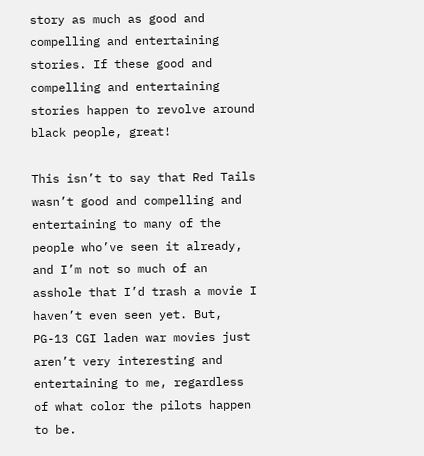story as much as good and compelling and entertaining stories. If these good and compelling and entertaining stories happen to revolve around black people, great!

This isn’t to say that Red Tails wasn’t good and compelling and entertaining to many of the people who’ve seen it already, and I’m not so much of an asshole that I’d trash a movie I haven’t even seen yet. But, PG-13 CGI laden war movies just aren’t very interesting and entertaining to me, regardless of what color the pilots happen to be.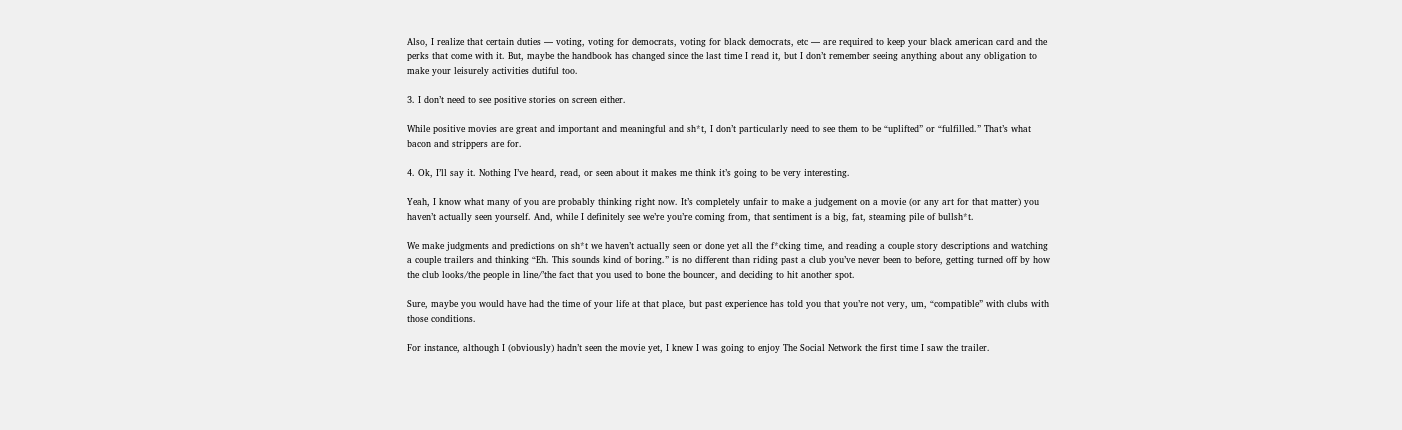Also, I realize that certain duties — voting, voting for democrats, voting for black democrats, etc — are required to keep your black american card and the perks that come with it. But, maybe the handbook has changed since the last time I read it, but I don’t remember seeing anything about any obligation to make your leisurely activities dutiful too.

3. I don’t need to see positive stories on screen either.

While positive movies are great and important and meaningful and sh*t, I don’t particularly need to see them to be “uplifted” or “fulfilled.” That’s what bacon and strippers are for.

4. Ok, I’ll say it. Nothing I’ve heard, read, or seen about it makes me think it’s going to be very interesting.

Yeah, I know what many of you are probably thinking right now. It’s completely unfair to make a judgement on a movie (or any art for that matter) you haven’t actually seen yourself. And, while I definitely see we’re you’re coming from, that sentiment is a big, fat, steaming pile of bullsh*t.

We make judgments and predictions on sh*t we haven’t actually seen or done yet all the f*cking time, and reading a couple story descriptions and watching a couple trailers and thinking “Eh. This sounds kind of boring.” is no different than riding past a club you’ve never been to before, getting turned off by how the club looks/the people in line/’the fact that you used to bone the bouncer, and deciding to hit another spot.

Sure, maybe you would have had the time of your life at that place, but past experience has told you that you’re not very, um, “compatible” with clubs with those conditions.

For instance, although I (obviously) hadn’t seen the movie yet, I knew I was going to enjoy The Social Network the first time I saw the trailer.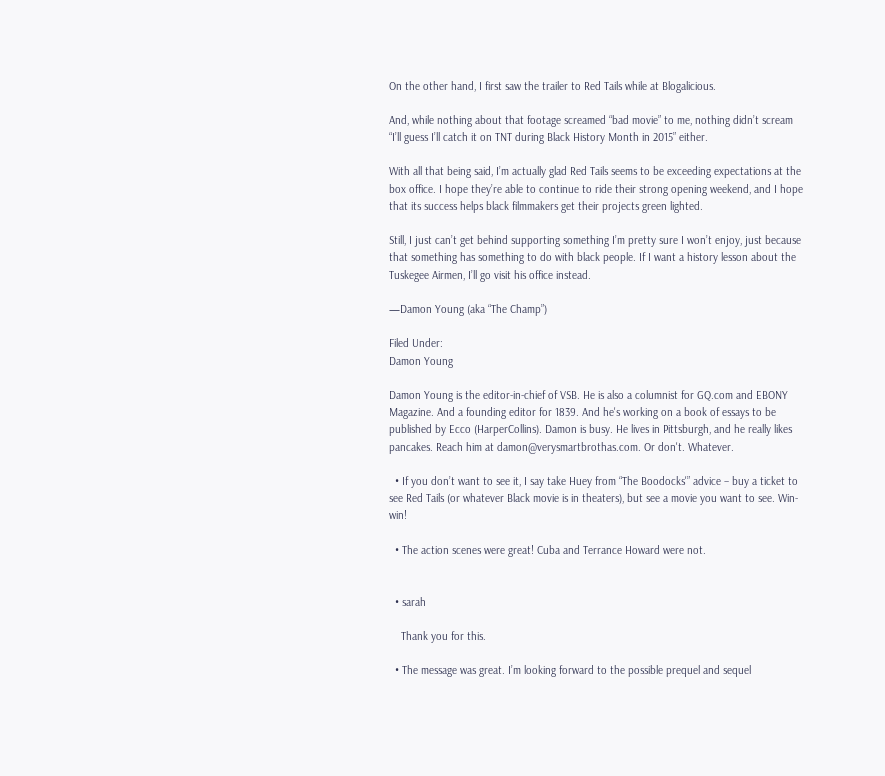On the other hand, I first saw the trailer to Red Tails while at Blogalicious.

And, while nothing about that footage screamed “bad movie” to me, nothing didn’t scream “I’ll guess I’ll catch it on TNT during Black History Month in 2015” either.

With all that being said, I’m actually glad Red Tails seems to be exceeding expectations at the box office. I hope they’re able to continue to ride their strong opening weekend, and I hope that its success helps black filmmakers get their projects green lighted.

Still, I just can’t get behind supporting something I’m pretty sure I won’t enjoy, just because that something has something to do with black people. If I want a history lesson about the Tuskegee Airmen, I’ll go visit his office instead.

—Damon Young (aka “The Champ”)

Filed Under:
Damon Young

Damon Young is the editor-in-chief of VSB. He is also a columnist for GQ.com and EBONY Magazine. And a founding editor for 1839. And he's working on a book of essays to be published by Ecco (HarperCollins). Damon is busy. He lives in Pittsburgh, and he really likes pancakes. Reach him at damon@verysmartbrothas.com. Or don't. Whatever.

  • If you don’t want to see it, I say take Huey from “The Boodocks'” advice – buy a ticket to see Red Tails (or whatever Black movie is in theaters), but see a movie you want to see. Win-win!

  • The action scenes were great! Cuba and Terrance Howard were not.


  • sarah

    Thank you for this.

  • The message was great. I’m looking forward to the possible prequel and sequel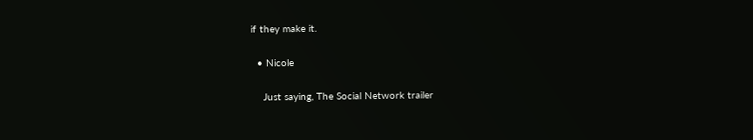if they make it.

  • Nicole

    Just saying, The Social Network trailer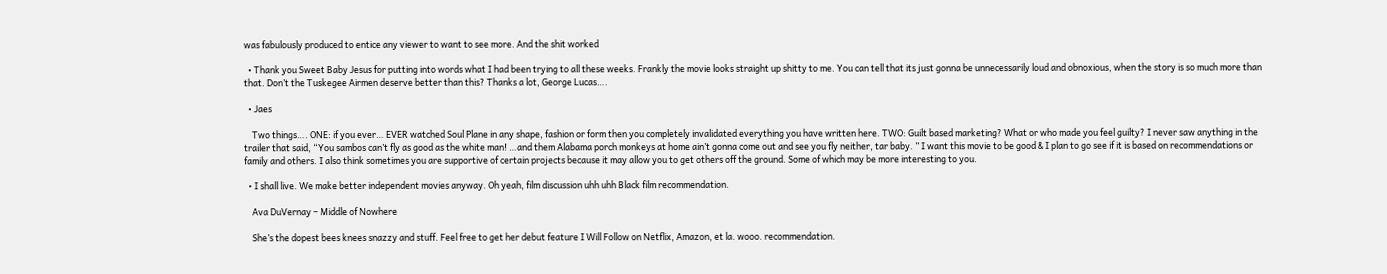was fabulously produced to entice any viewer to want to see more. And the shit worked

  • Thank you Sweet Baby Jesus for putting into words what I had been trying to all these weeks. Frankly the movie looks straight up shitty to me. You can tell that its just gonna be unnecessarily loud and obnoxious, when the story is so much more than that. Don’t the Tuskegee Airmen deserve better than this? Thanks a lot, George Lucas….

  • Jaes

    Two things…. ONE: if you ever… EVER watched Soul Plane in any shape, fashion or form then you completely invalidated everything you have written here. TWO: Guilt based marketing? What or who made you feel guilty? I never saw anything in the trailer that said, “You sambos can’t fly as good as the white man! …and them Alabama porch monkeys at home ain’t gonna come out and see you fly neither, tar baby. ” I want this movie to be good & I plan to go see if it is based on recommendations or family and others. I also think sometimes you are supportive of certain projects because it may allow you to get others off the ground. Some of which may be more interesting to you.

  • I shall live. We make better independent movies anyway. Oh yeah, film discussion uhh uhh Black film recommendation.

    Ava DuVernay – Middle of Nowhere

    She’s the dopest bees knees snazzy and stuff. Feel free to get her debut feature I Will Follow on Netflix, Amazon, et la. wooo. recommendation.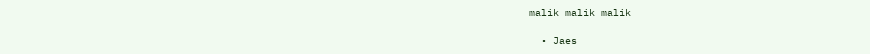malik malik malik

  • Jaes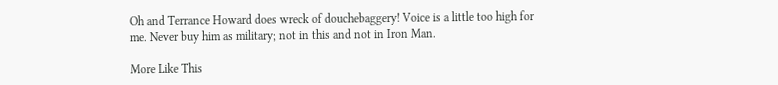Oh and Terrance Howard does wreck of douchebaggery! Voice is a little too high for me. Never buy him as military; not in this and not in Iron Man.

More Like This